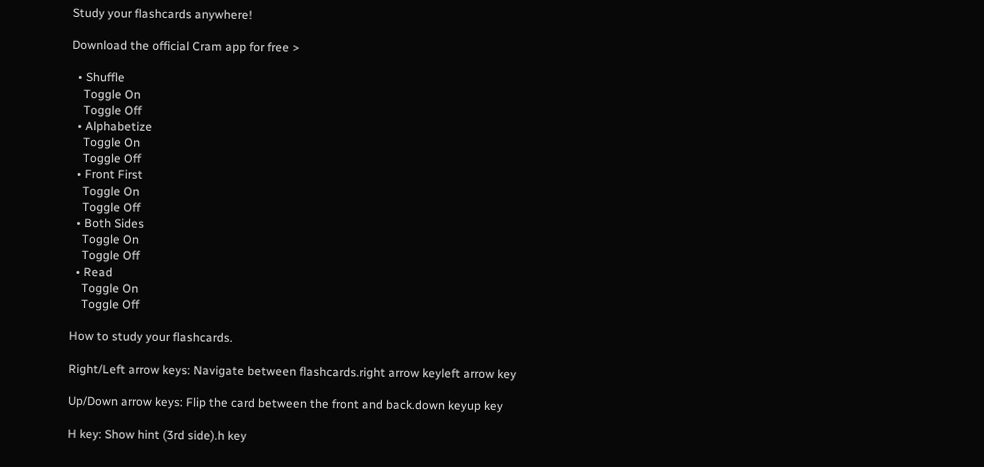Study your flashcards anywhere!

Download the official Cram app for free >

  • Shuffle
    Toggle On
    Toggle Off
  • Alphabetize
    Toggle On
    Toggle Off
  • Front First
    Toggle On
    Toggle Off
  • Both Sides
    Toggle On
    Toggle Off
  • Read
    Toggle On
    Toggle Off

How to study your flashcards.

Right/Left arrow keys: Navigate between flashcards.right arrow keyleft arrow key

Up/Down arrow keys: Flip the card between the front and back.down keyup key

H key: Show hint (3rd side).h key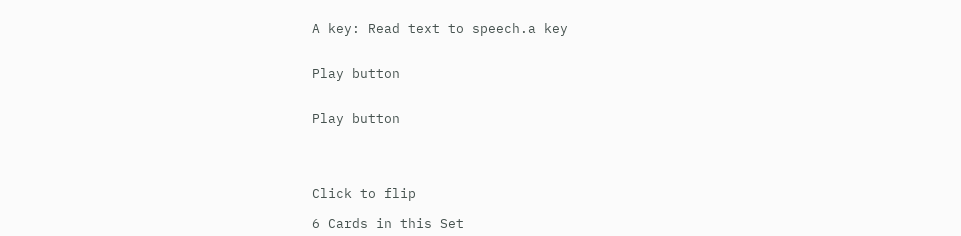A key: Read text to speech.a key


Play button


Play button




Click to flip

6 Cards in this Set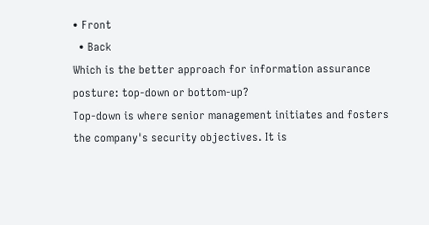• Front
  • Back
Which is the better approach for information assurance posture: top-down or bottom-up?
Top-down is where senior management initiates and fosters the company's security objectives. It is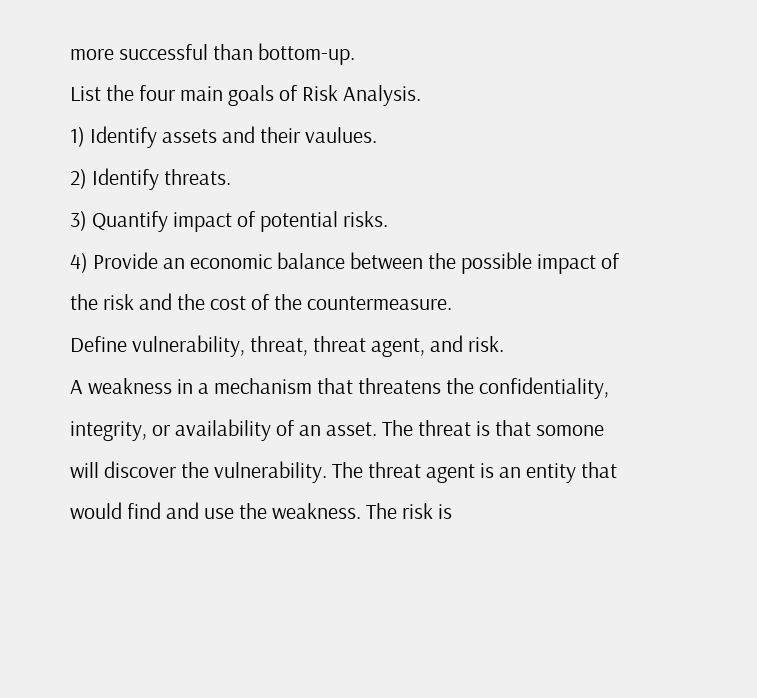more successful than bottom-up.
List the four main goals of Risk Analysis.
1) Identify assets and their vaulues.
2) Identify threats.
3) Quantify impact of potential risks.
4) Provide an economic balance between the possible impact of the risk and the cost of the countermeasure.
Define vulnerability, threat, threat agent, and risk.
A weakness in a mechanism that threatens the confidentiality, integrity, or availability of an asset. The threat is that somone will discover the vulnerability. The threat agent is an entity that would find and use the weakness. The risk is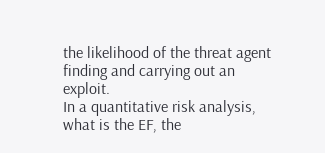the likelihood of the threat agent finding and carrying out an exploit.
In a quantitative risk analysis, what is the EF, the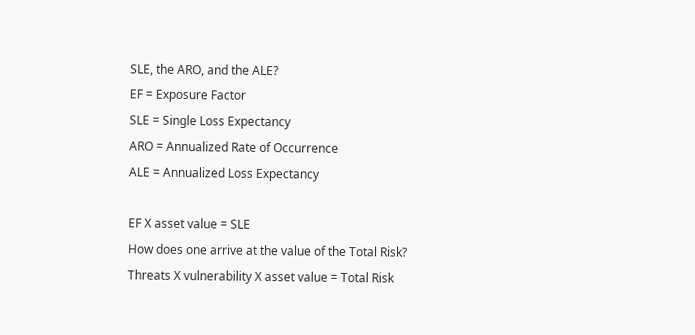SLE, the ARO, and the ALE?
EF = Exposure Factor
SLE = Single Loss Expectancy
ARO = Annualized Rate of Occurrence
ALE = Annualized Loss Expectancy

EF X asset value = SLE
How does one arrive at the value of the Total Risk?
Threats X vulnerability X asset value = Total Risk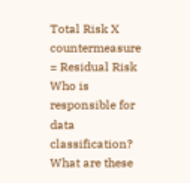Total Risk X countermeasure = Residual Risk
Who is responsible for data classification? What are these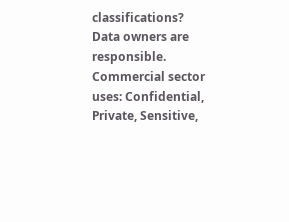classifications?
Data owners are responsible. Commercial sector uses: Confidential, Private, Sensitive,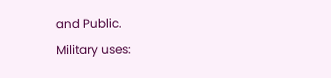and Public.
Military uses: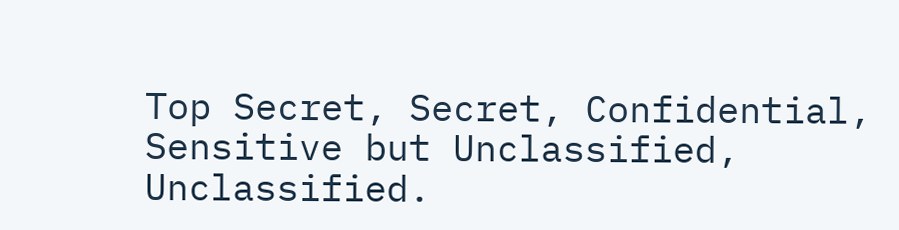Top Secret, Secret, Confidential, Sensitive but Unclassified, Unclassified.